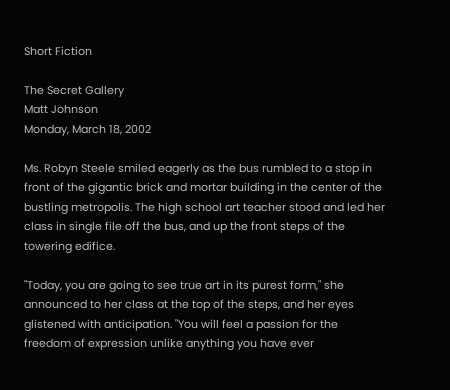Short Fiction

The Secret Gallery
Matt Johnson
Monday, March 18, 2002

Ms. Robyn Steele smiled eagerly as the bus rumbled to a stop in front of the gigantic brick and mortar building in the center of the bustling metropolis. The high school art teacher stood and led her class in single file off the bus, and up the front steps of the towering edifice.

"Today, you are going to see true art in its purest form," she announced to her class at the top of the steps, and her eyes glistened with anticipation. "You will feel a passion for the freedom of expression unlike anything you have ever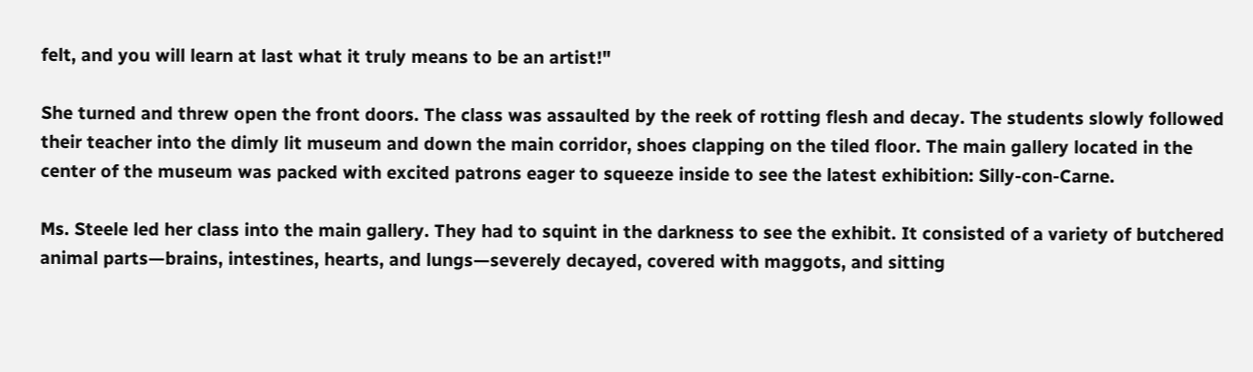felt, and you will learn at last what it truly means to be an artist!"

She turned and threw open the front doors. The class was assaulted by the reek of rotting flesh and decay. The students slowly followed their teacher into the dimly lit museum and down the main corridor, shoes clapping on the tiled floor. The main gallery located in the center of the museum was packed with excited patrons eager to squeeze inside to see the latest exhibition: Silly-con-Carne.

Ms. Steele led her class into the main gallery. They had to squint in the darkness to see the exhibit. It consisted of a variety of butchered animal parts—brains, intestines, hearts, and lungs—severely decayed, covered with maggots, and sitting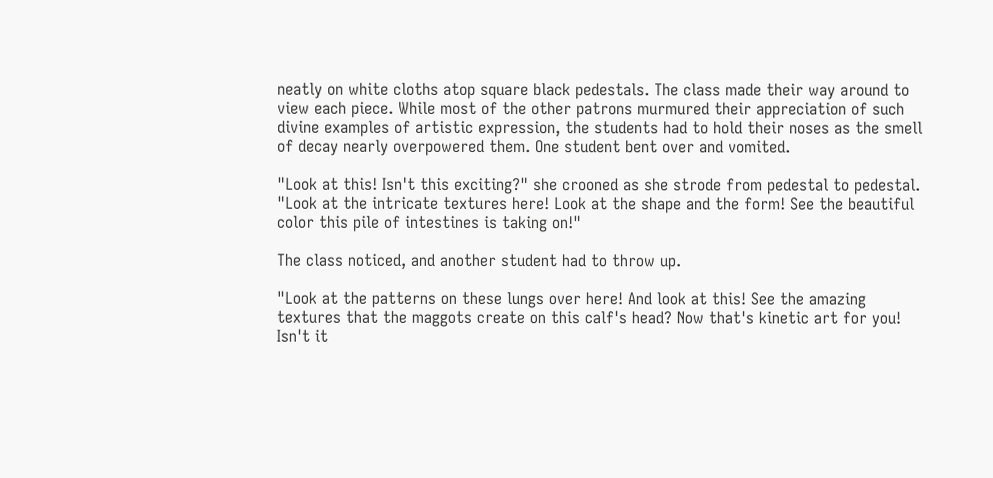neatly on white cloths atop square black pedestals. The class made their way around to view each piece. While most of the other patrons murmured their appreciation of such divine examples of artistic expression, the students had to hold their noses as the smell of decay nearly overpowered them. One student bent over and vomited.

"Look at this! Isn't this exciting?" she crooned as she strode from pedestal to pedestal. "Look at the intricate textures here! Look at the shape and the form! See the beautiful color this pile of intestines is taking on!"

The class noticed, and another student had to throw up.

"Look at the patterns on these lungs over here! And look at this! See the amazing textures that the maggots create on this calf's head? Now that's kinetic art for you! Isn't it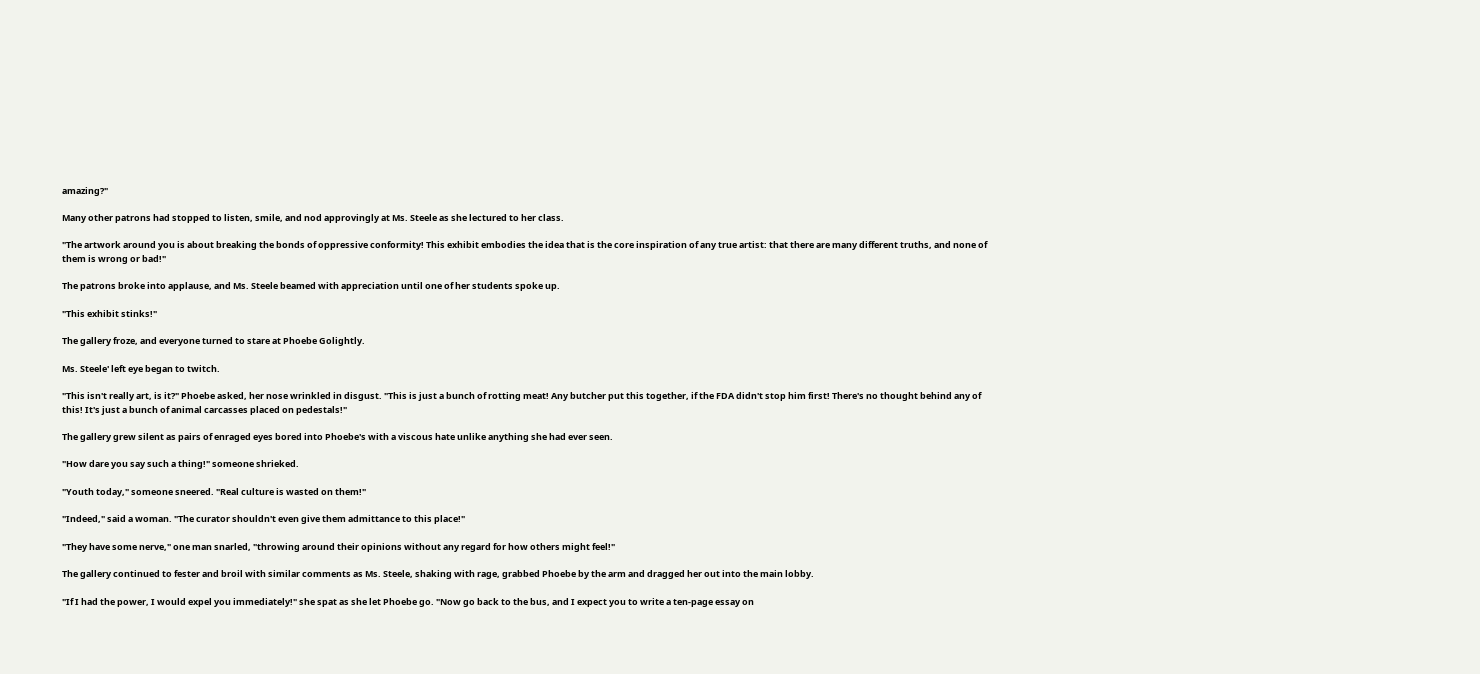amazing?"

Many other patrons had stopped to listen, smile, and nod approvingly at Ms. Steele as she lectured to her class.

"The artwork around you is about breaking the bonds of oppressive conformity! This exhibit embodies the idea that is the core inspiration of any true artist: that there are many different truths, and none of them is wrong or bad!"

The patrons broke into applause, and Ms. Steele beamed with appreciation until one of her students spoke up.

"This exhibit stinks!"

The gallery froze, and everyone turned to stare at Phoebe Golightly.

Ms. Steele' left eye began to twitch.

"This isn't really art, is it?" Phoebe asked, her nose wrinkled in disgust. "This is just a bunch of rotting meat! Any butcher put this together, if the FDA didn't stop him first! There's no thought behind any of this! It's just a bunch of animal carcasses placed on pedestals!"

The gallery grew silent as pairs of enraged eyes bored into Phoebe's with a viscous hate unlike anything she had ever seen.

"How dare you say such a thing!" someone shrieked.

"Youth today," someone sneered. "Real culture is wasted on them!"

"Indeed," said a woman. "The curator shouldn't even give them admittance to this place!"

"They have some nerve," one man snarled, "throwing around their opinions without any regard for how others might feel!"

The gallery continued to fester and broil with similar comments as Ms. Steele, shaking with rage, grabbed Phoebe by the arm and dragged her out into the main lobby.

"If I had the power, I would expel you immediately!" she spat as she let Phoebe go. "Now go back to the bus, and I expect you to write a ten-page essay on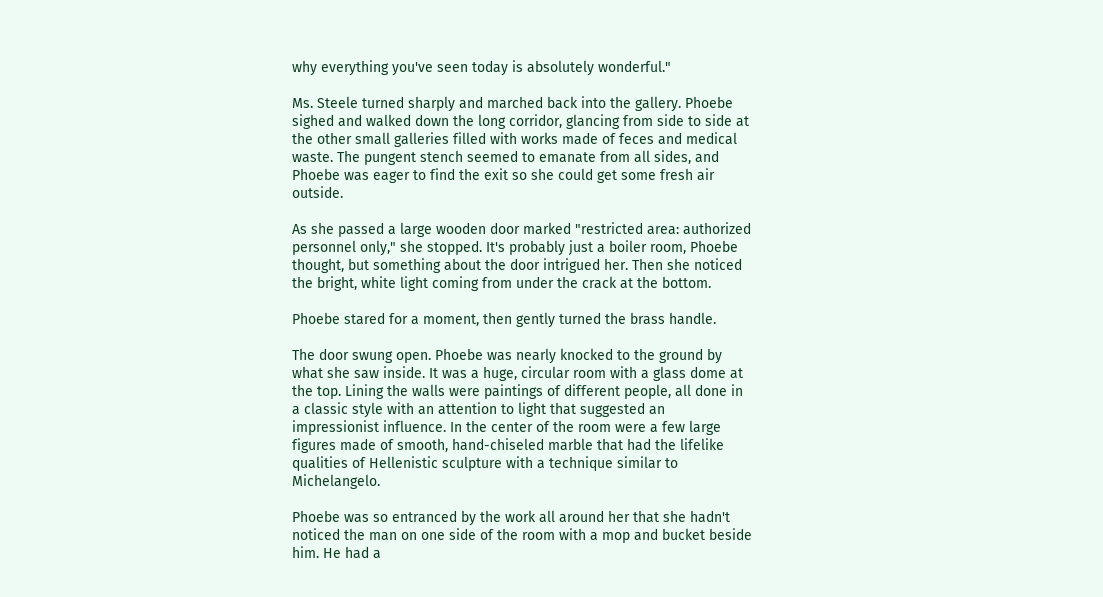why everything you've seen today is absolutely wonderful."

Ms. Steele turned sharply and marched back into the gallery. Phoebe sighed and walked down the long corridor, glancing from side to side at the other small galleries filled with works made of feces and medical waste. The pungent stench seemed to emanate from all sides, and Phoebe was eager to find the exit so she could get some fresh air outside.

As she passed a large wooden door marked "restricted area: authorized personnel only," she stopped. It's probably just a boiler room, Phoebe thought, but something about the door intrigued her. Then she noticed the bright, white light coming from under the crack at the bottom.

Phoebe stared for a moment, then gently turned the brass handle.

The door swung open. Phoebe was nearly knocked to the ground by what she saw inside. It was a huge, circular room with a glass dome at the top. Lining the walls were paintings of different people, all done in a classic style with an attention to light that suggested an impressionist influence. In the center of the room were a few large figures made of smooth, hand-chiseled marble that had the lifelike qualities of Hellenistic sculpture with a technique similar to Michelangelo.

Phoebe was so entranced by the work all around her that she hadn't noticed the man on one side of the room with a mop and bucket beside him. He had a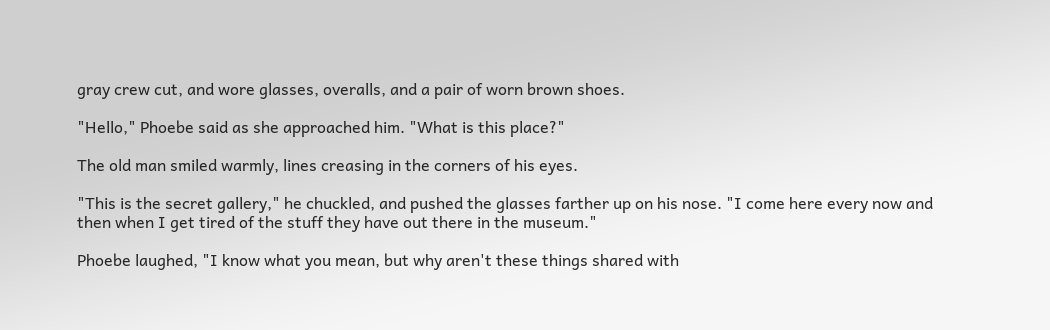gray crew cut, and wore glasses, overalls, and a pair of worn brown shoes.

"Hello," Phoebe said as she approached him. "What is this place?"

The old man smiled warmly, lines creasing in the corners of his eyes.

"This is the secret gallery," he chuckled, and pushed the glasses farther up on his nose. "I come here every now and then when I get tired of the stuff they have out there in the museum."

Phoebe laughed, "I know what you mean, but why aren't these things shared with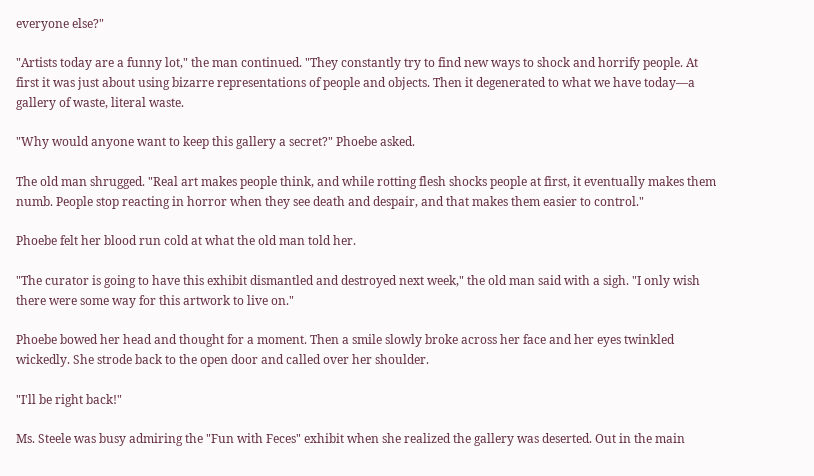everyone else?"

"Artists today are a funny lot," the man continued. "They constantly try to find new ways to shock and horrify people. At first it was just about using bizarre representations of people and objects. Then it degenerated to what we have today—a gallery of waste, literal waste.

"Why would anyone want to keep this gallery a secret?" Phoebe asked.

The old man shrugged. "Real art makes people think, and while rotting flesh shocks people at first, it eventually makes them numb. People stop reacting in horror when they see death and despair, and that makes them easier to control."

Phoebe felt her blood run cold at what the old man told her.

"The curator is going to have this exhibit dismantled and destroyed next week," the old man said with a sigh. "I only wish there were some way for this artwork to live on."

Phoebe bowed her head and thought for a moment. Then a smile slowly broke across her face and her eyes twinkled wickedly. She strode back to the open door and called over her shoulder.

"I'll be right back!"

Ms. Steele was busy admiring the "Fun with Feces" exhibit when she realized the gallery was deserted. Out in the main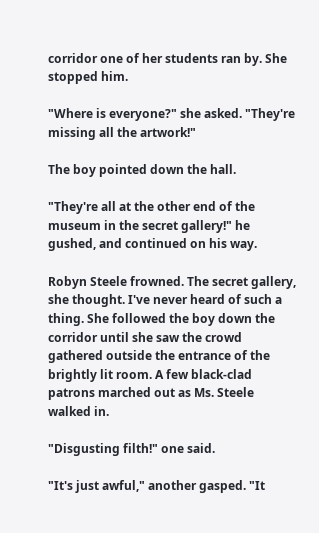corridor one of her students ran by. She stopped him.

"Where is everyone?" she asked. "They're missing all the artwork!"

The boy pointed down the hall.

"They're all at the other end of the museum in the secret gallery!" he gushed, and continued on his way.

Robyn Steele frowned. The secret gallery, she thought. I've never heard of such a thing. She followed the boy down the corridor until she saw the crowd gathered outside the entrance of the brightly lit room. A few black-clad patrons marched out as Ms. Steele walked in.

"Disgusting filth!" one said.

"It's just awful," another gasped. "It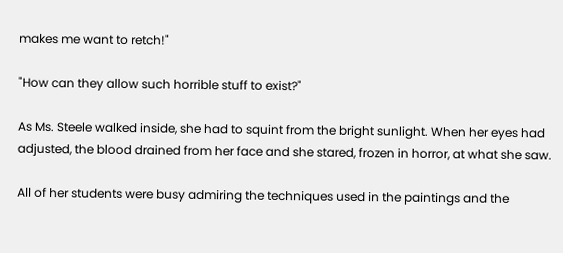makes me want to retch!"

"How can they allow such horrible stuff to exist?"

As Ms. Steele walked inside, she had to squint from the bright sunlight. When her eyes had adjusted, the blood drained from her face and she stared, frozen in horror, at what she saw.

All of her students were busy admiring the techniques used in the paintings and the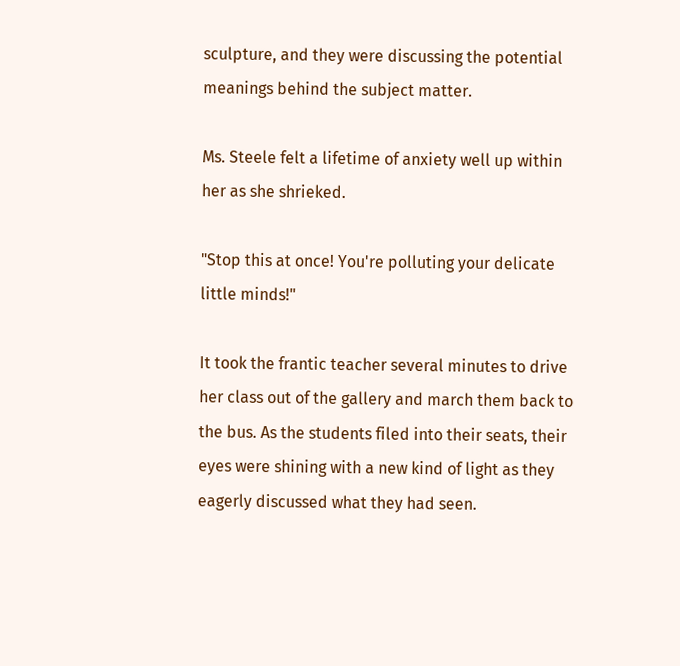sculpture, and they were discussing the potential meanings behind the subject matter.

Ms. Steele felt a lifetime of anxiety well up within her as she shrieked.

"Stop this at once! You're polluting your delicate little minds!"

It took the frantic teacher several minutes to drive her class out of the gallery and march them back to the bus. As the students filed into their seats, their eyes were shining with a new kind of light as they eagerly discussed what they had seen.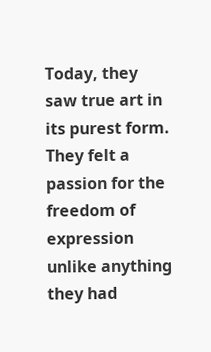Today, they saw true art in its purest form. They felt a passion for the freedom of expression unlike anything they had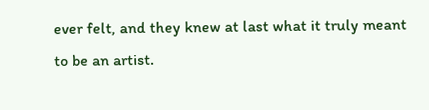ever felt, and they knew at last what it truly meant to be an artist.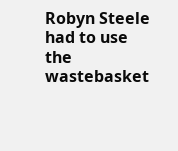Robyn Steele had to use the wastebasket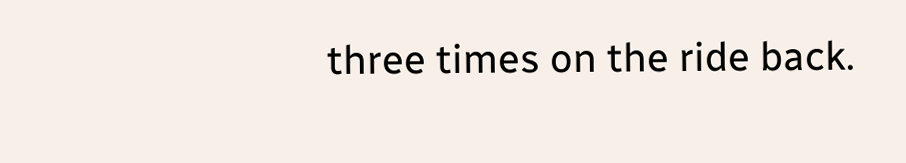three times on the ride back.